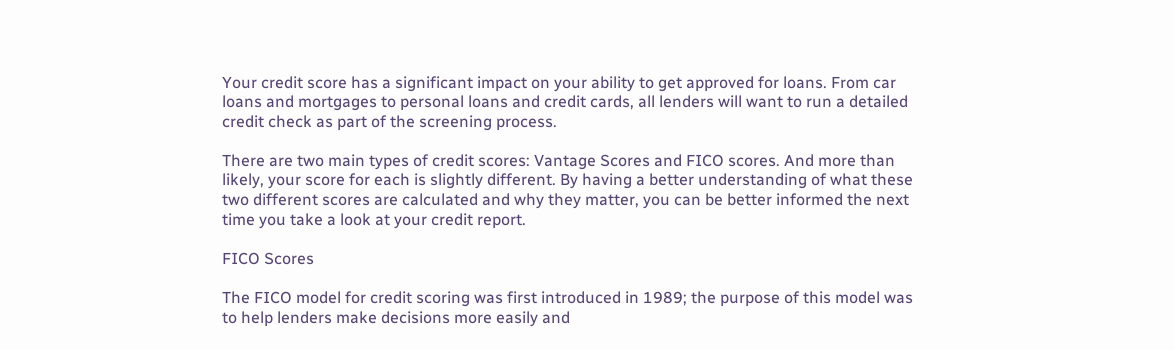Your credit score has a significant impact on your ability to get approved for loans. From car loans and mortgages to personal loans and credit cards, all lenders will want to run a detailed credit check as part of the screening process.

There are two main types of credit scores: Vantage Scores and FICO scores. And more than likely, your score for each is slightly different. By having a better understanding of what these two different scores are calculated and why they matter, you can be better informed the next time you take a look at your credit report.

FICO Scores

The FICO model for credit scoring was first introduced in 1989; the purpose of this model was to help lenders make decisions more easily and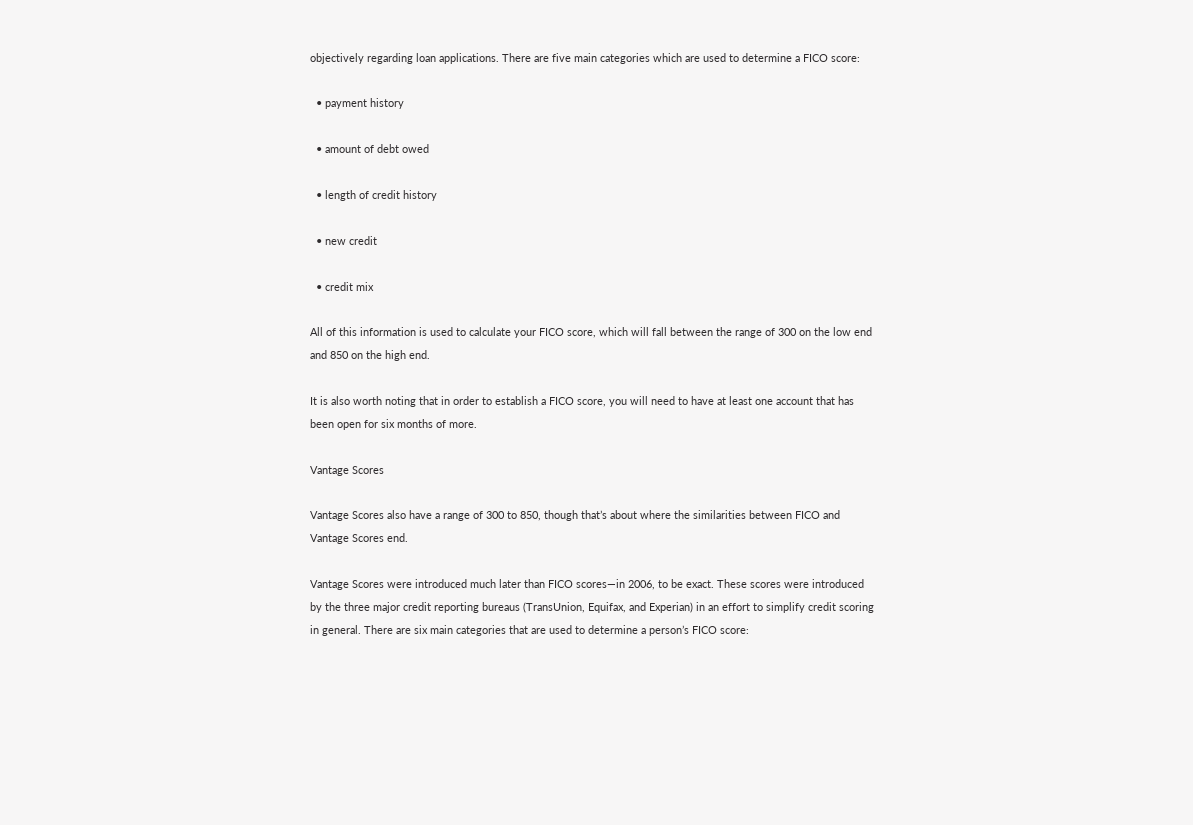objectively regarding loan applications. There are five main categories which are used to determine a FICO score:

  • payment history

  • amount of debt owed

  • length of credit history

  • new credit

  • credit mix

All of this information is used to calculate your FICO score, which will fall between the range of 300 on the low end and 850 on the high end.

It is also worth noting that in order to establish a FICO score, you will need to have at least one account that has been open for six months of more.

Vantage Scores

Vantage Scores also have a range of 300 to 850, though that’s about where the similarities between FICO and Vantage Scores end.

Vantage Scores were introduced much later than FICO scores—in 2006, to be exact. These scores were introduced by the three major credit reporting bureaus (TransUnion, Equifax, and Experian) in an effort to simplify credit scoring in general. There are six main categories that are used to determine a person’s FICO score: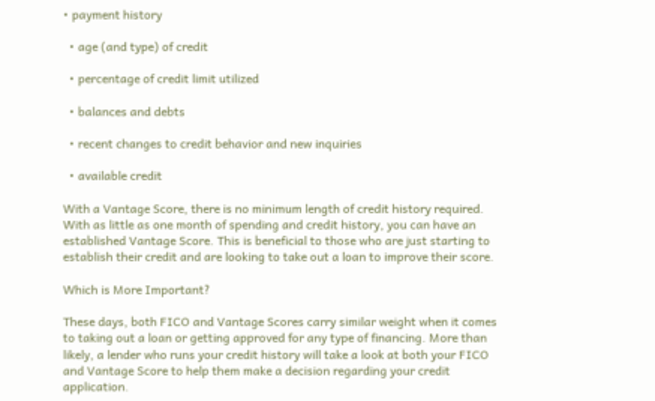• payment history

  • age (and type) of credit

  • percentage of credit limit utilized

  • balances and debts

  • recent changes to credit behavior and new inquiries

  • available credit

With a Vantage Score, there is no minimum length of credit history required. With as little as one month of spending and credit history, you can have an established Vantage Score. This is beneficial to those who are just starting to establish their credit and are looking to take out a loan to improve their score.

Which is More Important?

These days, both FICO and Vantage Scores carry similar weight when it comes to taking out a loan or getting approved for any type of financing. More than likely, a lender who runs your credit history will take a look at both your FICO and Vantage Score to help them make a decision regarding your credit application.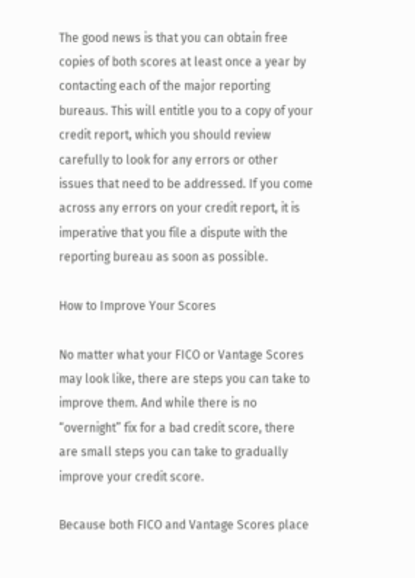The good news is that you can obtain free copies of both scores at least once a year by contacting each of the major reporting bureaus. This will entitle you to a copy of your credit report, which you should review carefully to look for any errors or other issues that need to be addressed. If you come across any errors on your credit report, it is imperative that you file a dispute with the reporting bureau as soon as possible.

How to Improve Your Scores

No matter what your FICO or Vantage Scores may look like, there are steps you can take to improve them. And while there is no “overnight” fix for a bad credit score, there are small steps you can take to gradually improve your credit score.

Because both FICO and Vantage Scores place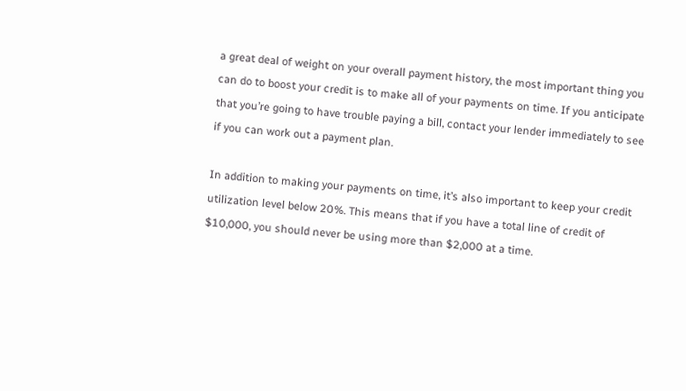a great deal of weight on your overall payment history, the most important thing you can do to boost your credit is to make all of your payments on time. If you anticipate that you’re going to have trouble paying a bill, contact your lender immediately to see if you can work out a payment plan.

In addition to making your payments on time, it’s also important to keep your credit utilization level below 20%. This means that if you have a total line of credit of $10,000, you should never be using more than $2,000 at a time.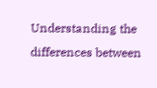Understanding the differences between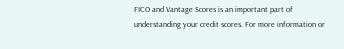FICO and Vantage Scores is an important part of understanding your credit scores. For more information or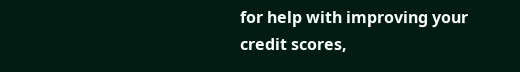for help with improving your credit scores,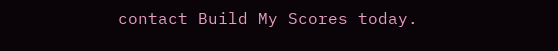contact Build My Scores today.